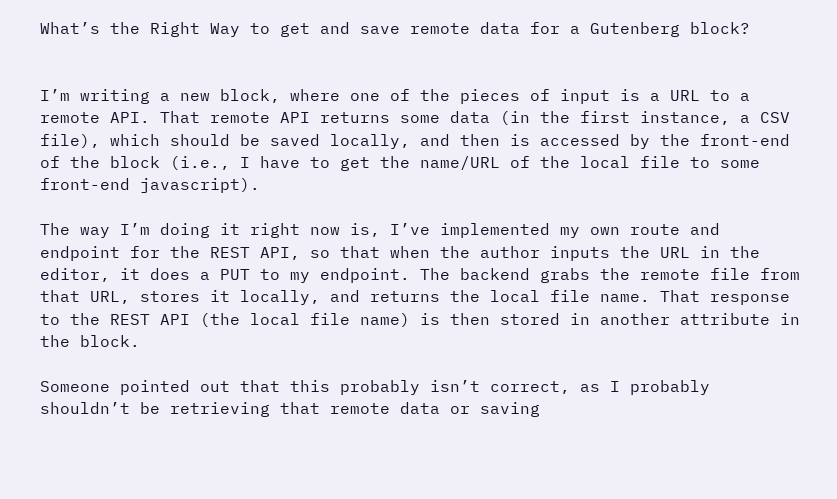What’s the Right Way to get and save remote data for a Gutenberg block?


I’m writing a new block, where one of the pieces of input is a URL to a remote API. That remote API returns some data (in the first instance, a CSV file), which should be saved locally, and then is accessed by the front-end of the block (i.e., I have to get the name/URL of the local file to some front-end javascript).

The way I’m doing it right now is, I’ve implemented my own route and endpoint for the REST API, so that when the author inputs the URL in the editor, it does a PUT to my endpoint. The backend grabs the remote file from that URL, stores it locally, and returns the local file name. That response to the REST API (the local file name) is then stored in another attribute in the block.

Someone pointed out that this probably isn’t correct, as I probably shouldn’t be retrieving that remote data or saving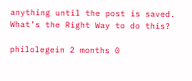anything until the post is saved. What’s the Right Way to do this?

philolegein 2 months 0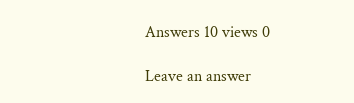Answers 10 views 0

Leave an answer